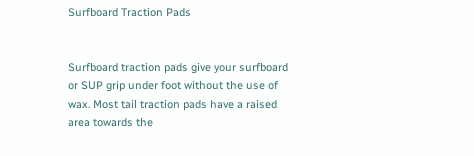Surfboard Traction Pads


Surfboard traction pads give your surfboard or SUP grip under foot without the use of wax. Most tail traction pads have a raised area towards the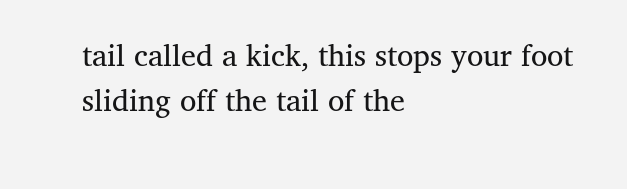tail called a kick, this stops your foot sliding off the tail of the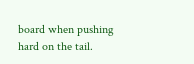board when pushing hard on the tail.